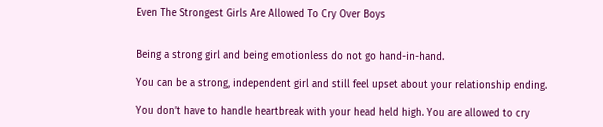Even The Strongest Girls Are Allowed To Cry Over Boys


Being a strong girl and being emotionless do not go hand-in-hand.

You can be a strong, independent girl and still feel upset about your relationship ending.

You don’t have to handle heartbreak with your head held high. You are allowed to cry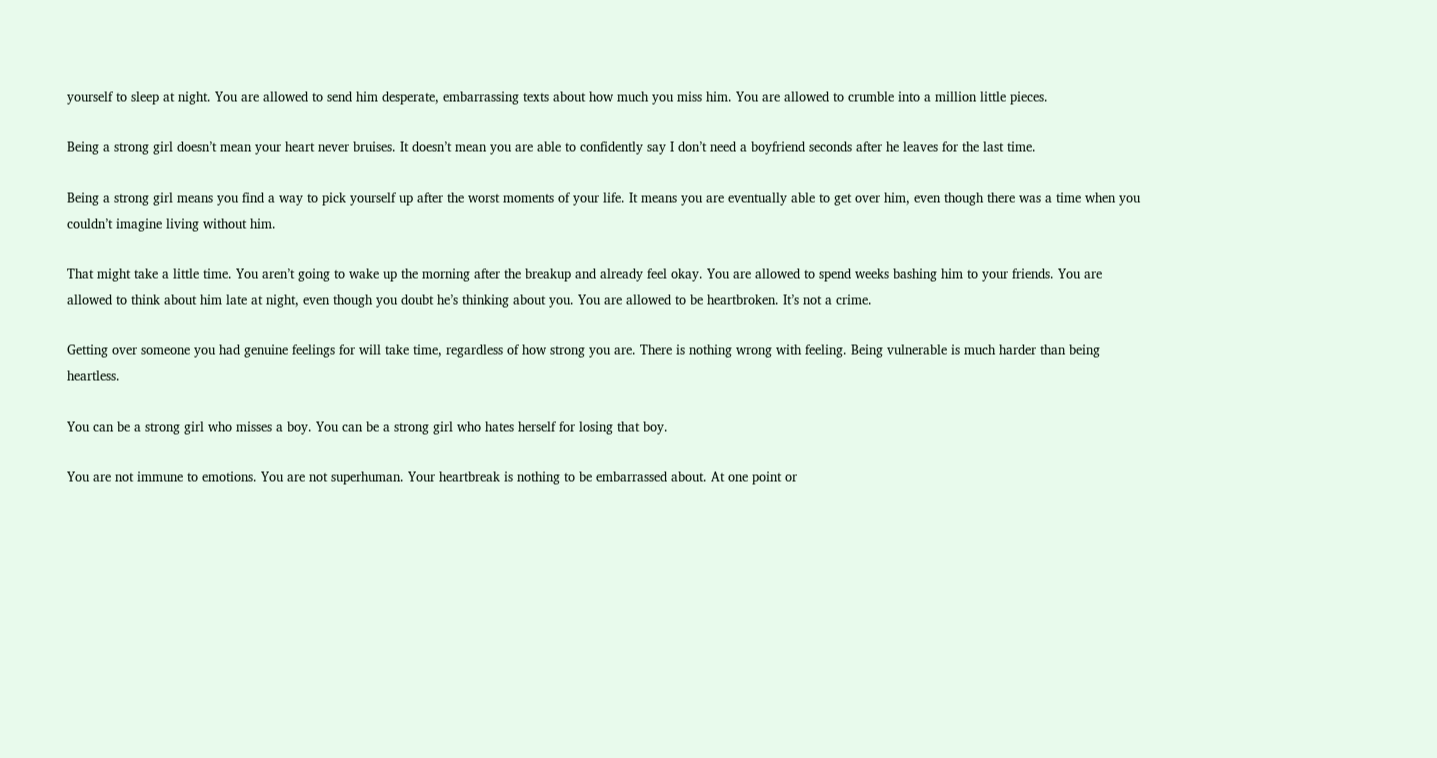yourself to sleep at night. You are allowed to send him desperate, embarrassing texts about how much you miss him. You are allowed to crumble into a million little pieces.

Being a strong girl doesn’t mean your heart never bruises. It doesn’t mean you are able to confidently say I don’t need a boyfriend seconds after he leaves for the last time.

Being a strong girl means you find a way to pick yourself up after the worst moments of your life. It means you are eventually able to get over him, even though there was a time when you couldn’t imagine living without him.

That might take a little time. You aren’t going to wake up the morning after the breakup and already feel okay. You are allowed to spend weeks bashing him to your friends. You are allowed to think about him late at night, even though you doubt he’s thinking about you. You are allowed to be heartbroken. It’s not a crime.

Getting over someone you had genuine feelings for will take time, regardless of how strong you are. There is nothing wrong with feeling. Being vulnerable is much harder than being heartless.

You can be a strong girl who misses a boy. You can be a strong girl who hates herself for losing that boy.

You are not immune to emotions. You are not superhuman. Your heartbreak is nothing to be embarrassed about. At one point or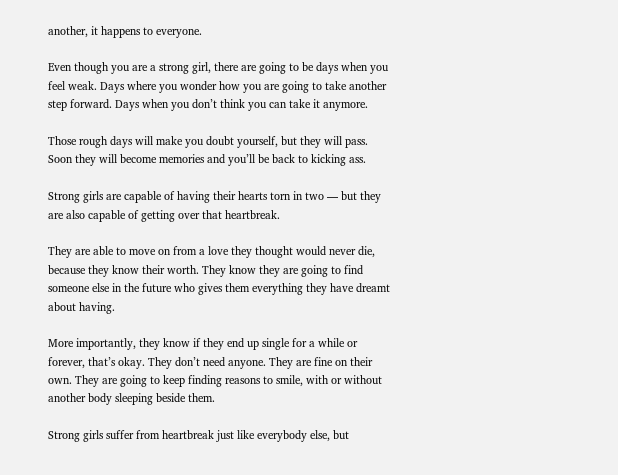another, it happens to everyone.

Even though you are a strong girl, there are going to be days when you feel weak. Days where you wonder how you are going to take another step forward. Days when you don’t think you can take it anymore.

Those rough days will make you doubt yourself, but they will pass. Soon they will become memories and you’ll be back to kicking ass.

Strong girls are capable of having their hearts torn in two — but they are also capable of getting over that heartbreak.

They are able to move on from a love they thought would never die, because they know their worth. They know they are going to find someone else in the future who gives them everything they have dreamt about having.

More importantly, they know if they end up single for a while or forever, that’s okay. They don’t need anyone. They are fine on their own. They are going to keep finding reasons to smile, with or without another body sleeping beside them.

Strong girls suffer from heartbreak just like everybody else, but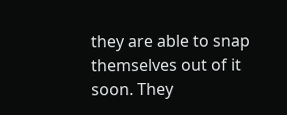they are able to snap themselves out of it soon. They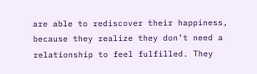are able to rediscover their happiness, because they realize they don’t need a relationship to feel fulfilled. They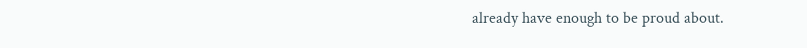already have enough to be proud about.